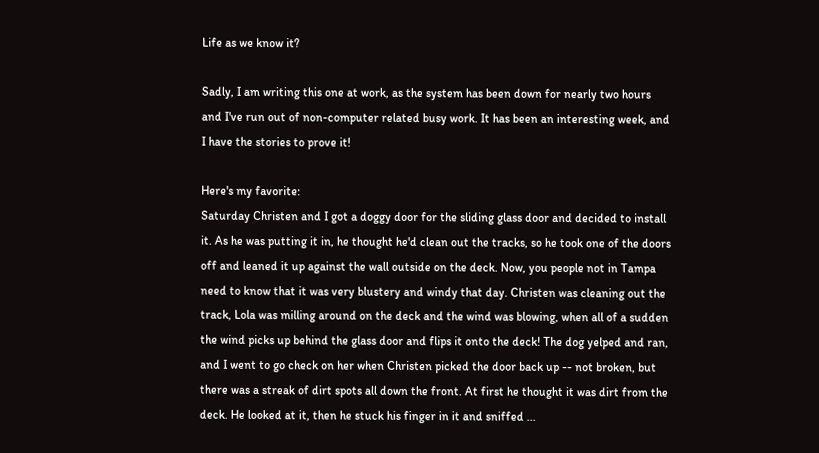Life as we know it?

Sadly, I am writing this one at work, as the system has been down for nearly two hours and I've run out of non-computer related busy work. It has been an interesting week, and I have the stories to prove it!

Here's my favorite:
Saturday Christen and I got a doggy door for the sliding glass door and decided to install it. As he was putting it in, he thought he'd clean out the tracks, so he took one of the doors off and leaned it up against the wall outside on the deck. Now, you people not in Tampa need to know that it was very blustery and windy that day. Christen was cleaning out the track, Lola was milling around on the deck and the wind was blowing, when all of a sudden the wind picks up behind the glass door and flips it onto the deck! The dog yelped and ran, and I went to go check on her when Christen picked the door back up -- not broken, but there was a streak of dirt spots all down the front. At first he thought it was dirt from the deck. He looked at it, then he stuck his finger in it and sniffed ...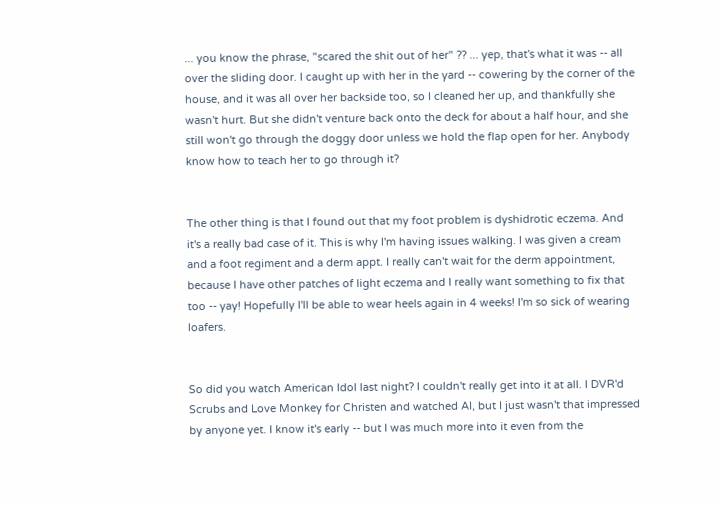... you know the phrase, "scared the shit out of her" ?? ... yep, that's what it was -- all over the sliding door. I caught up with her in the yard -- cowering by the corner of the house, and it was all over her backside too, so I cleaned her up, and thankfully she wasn't hurt. But she didn't venture back onto the deck for about a half hour, and she still won't go through the doggy door unless we hold the flap open for her. Anybody know how to teach her to go through it?


The other thing is that I found out that my foot problem is dyshidrotic eczema. And it's a really bad case of it. This is why I'm having issues walking. I was given a cream and a foot regiment and a derm appt. I really can't wait for the derm appointment, because I have other patches of light eczema and I really want something to fix that too -- yay! Hopefully I'll be able to wear heels again in 4 weeks! I'm so sick of wearing loafers.


So did you watch American Idol last night? I couldn't really get into it at all. I DVR'd Scrubs and Love Monkey for Christen and watched AI, but I just wasn't that impressed by anyone yet. I know it's early -- but I was much more into it even from the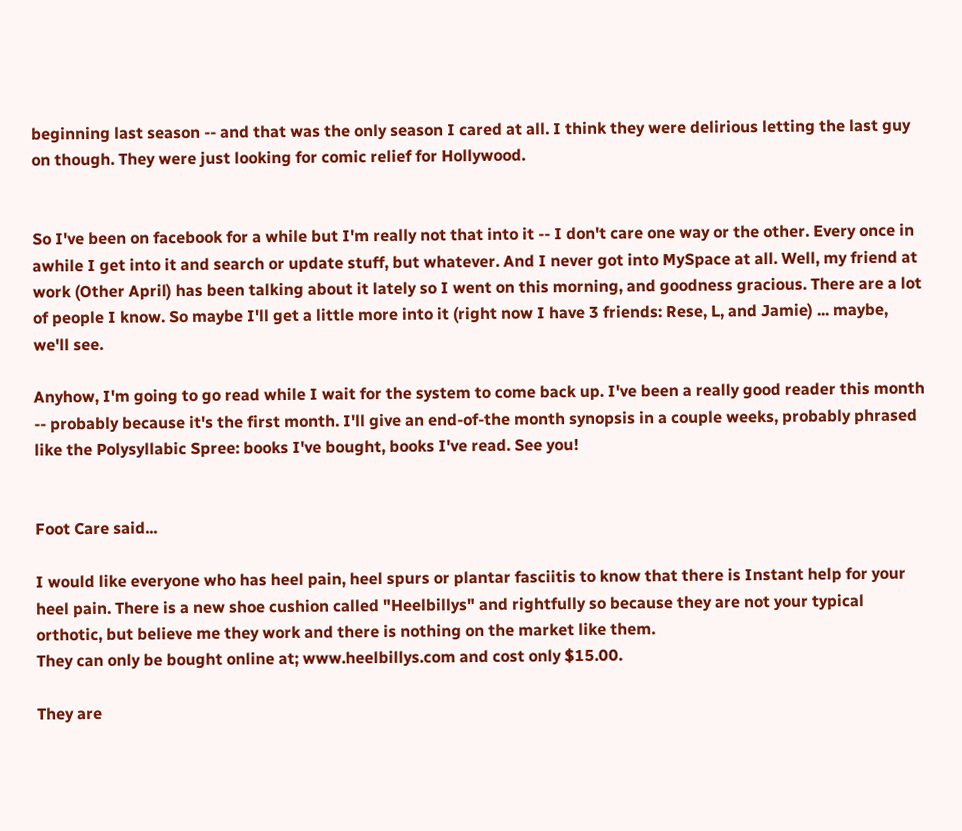beginning last season -- and that was the only season I cared at all. I think they were delirious letting the last guy on though. They were just looking for comic relief for Hollywood.


So I've been on facebook for a while but I'm really not that into it -- I don't care one way or the other. Every once in awhile I get into it and search or update stuff, but whatever. And I never got into MySpace at all. Well, my friend at work (Other April) has been talking about it lately so I went on this morning, and goodness gracious. There are a lot of people I know. So maybe I'll get a little more into it (right now I have 3 friends: Rese, L, and Jamie) ... maybe, we'll see.

Anyhow, I'm going to go read while I wait for the system to come back up. I've been a really good reader this month -- probably because it's the first month. I'll give an end-of-the month synopsis in a couple weeks, probably phrased like the Polysyllabic Spree: books I've bought, books I've read. See you!


Foot Care said...

I would like everyone who has heel pain, heel spurs or plantar fasciitis to know that there is Instant help for your heel pain. There is a new shoe cushion called "Heelbillys" and rightfully so because they are not your typical orthotic, but believe me they work and there is nothing on the market like them.
They can only be bought online at; www.heelbillys.com and cost only $15.00.

They are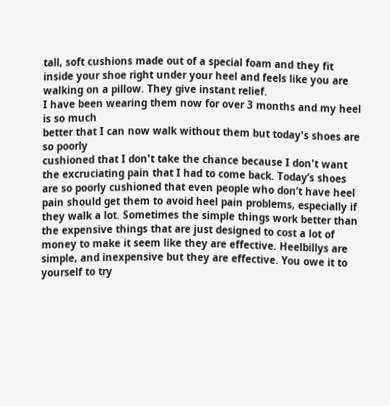tall, soft cushions made out of a special foam and they fit inside your shoe right under your heel and feels like you are walking on a pillow. They give instant relief.
I have been wearing them now for over 3 months and my heel is so much
better that I can now walk without them but today's shoes are so poorly
cushioned that I don't take the chance because I don't want the excruciating pain that I had to come back. Today’s shoes are so poorly cushioned that even people who don’t have heel pain should get them to avoid heel pain problems, especially if they walk a lot. Sometimes the simple things work better than the expensive things that are just designed to cost a lot of money to make it seem like they are effective. Heelbillys are simple, and inexpensive but they are effective. You owe it to yourself to try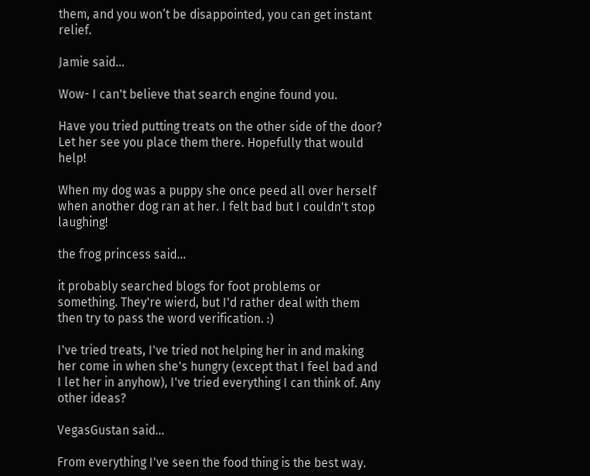them, and you won’t be disappointed, you can get instant relief.

Jamie said...

Wow- I can't believe that search engine found you.

Have you tried putting treats on the other side of the door? Let her see you place them there. Hopefully that would help!

When my dog was a puppy she once peed all over herself when another dog ran at her. I felt bad but I couldn't stop laughing!

the frog princess said...

it probably searched blogs for foot problems or something. They're wierd, but I'd rather deal with them then try to pass the word verification. :)

I've tried treats, I've tried not helping her in and making her come in when she's hungry (except that I feel bad and I let her in anyhow), I've tried everything I can think of. Any other ideas?

VegasGustan said...

From everything I've seen the food thing is the best way.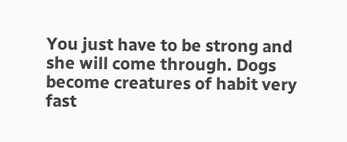You just have to be strong and she will come through. Dogs become creatures of habit very fast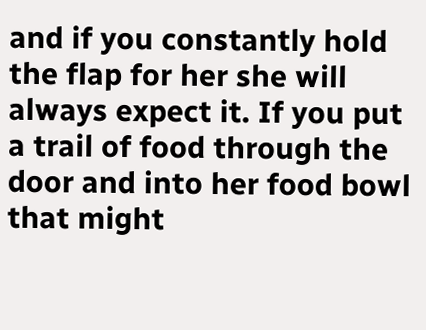and if you constantly hold the flap for her she will always expect it. If you put a trail of food through the door and into her food bowl that might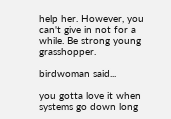help her. However, you can't give in not for a while. Be strong young grasshopper.

birdwoman said...

you gotta love it when systems go down long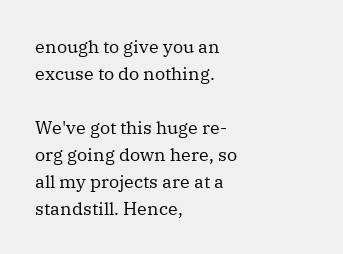enough to give you an excuse to do nothing.

We've got this huge re-org going down here, so all my projects are at a standstill. Hence,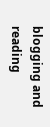blogging and reading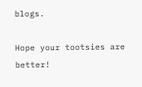blogs.

Hope your tootsies are better!